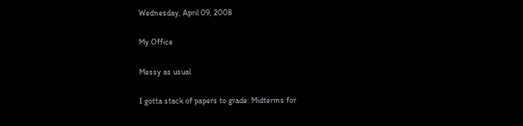Wednesday, April 09, 2008

My Office

Messy as usual

I gotta stack of papers to grade: Midterms for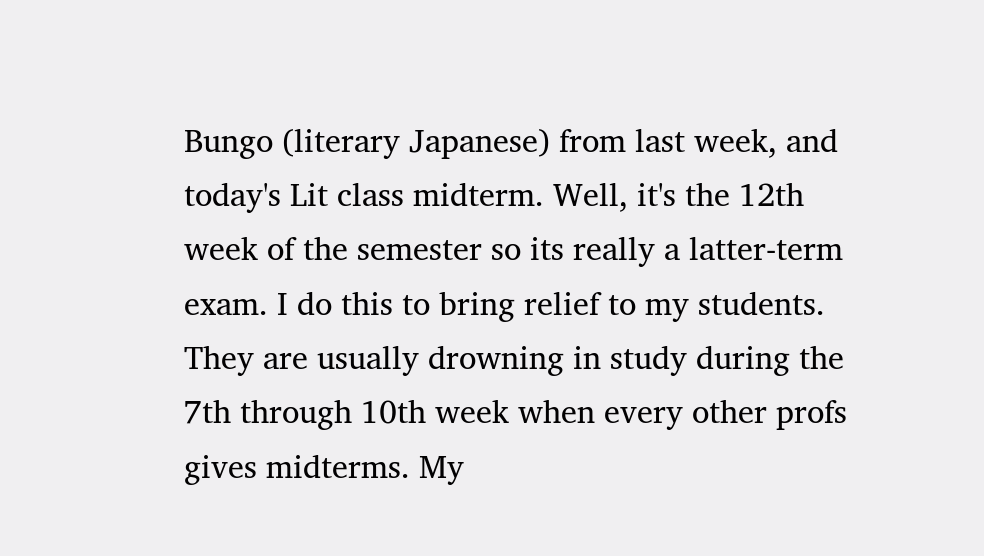Bungo (literary Japanese) from last week, and today's Lit class midterm. Well, it's the 12th week of the semester so its really a latter-term exam. I do this to bring relief to my students. They are usually drowning in study during the 7th through 10th week when every other profs gives midterms. My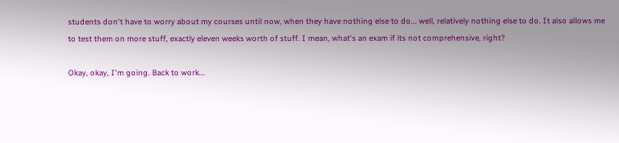students don't have to worry about my courses until now, when they have nothing else to do... well, relatively nothing else to do. It also allows me to test them on more stuff, exactly eleven weeks worth of stuff. I mean, what's an exam if its not comprehensive, right?

Okay, okay, I'm going. Back to work...